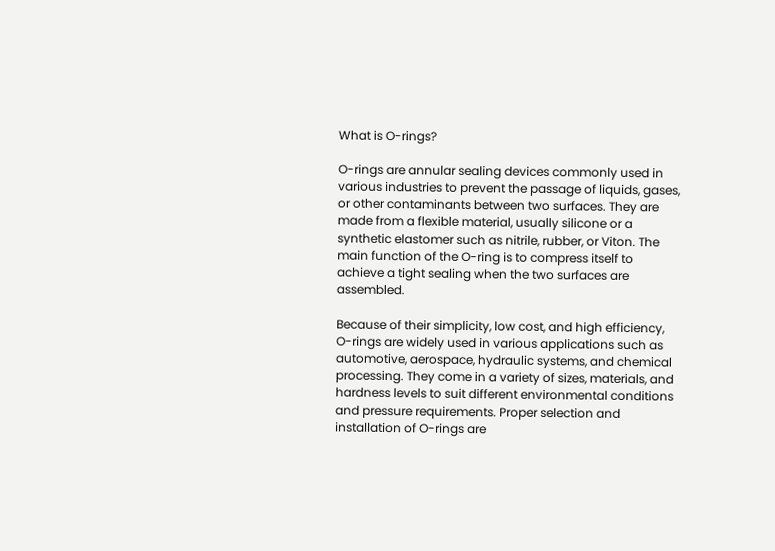What is O-rings?

O-rings are annular sealing devices commonly used in various industries to prevent the passage of liquids, gases, or other contaminants between two surfaces. They are made from a flexible material, usually silicone or a synthetic elastomer such as nitrile, rubber, or Viton. The main function of the O-ring is to compress itself to achieve a tight sealing when the two surfaces are assembled.

Because of their simplicity, low cost, and high efficiency, O-rings are widely used in various applications such as automotive, aerospace, hydraulic systems, and chemical processing. They come in a variety of sizes, materials, and hardness levels to suit different environmental conditions and pressure requirements. Proper selection and installation of O-rings are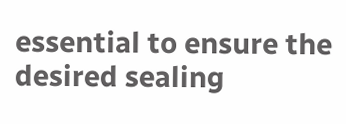essential to ensure the desired sealing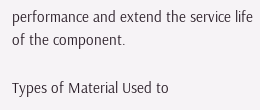performance and extend the service life of the component.

Types of Material Used to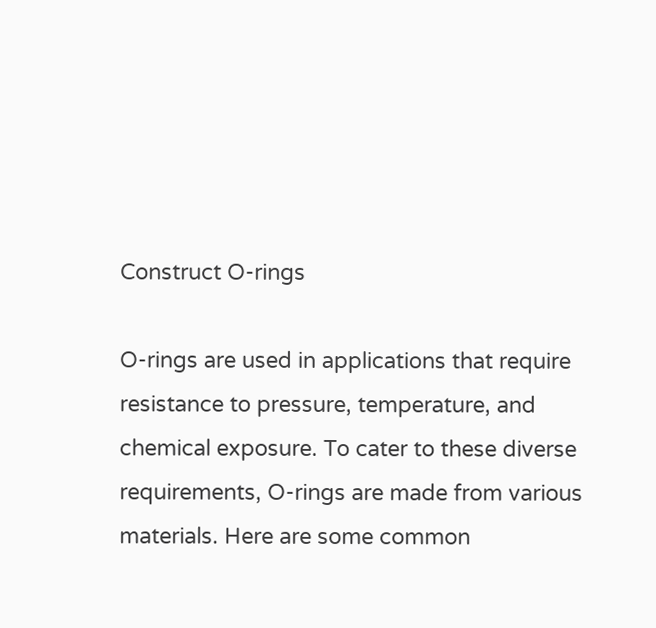Construct O-rings

O-rings are used in applications that require resistance to pressure, temperature, and chemical exposure. To cater to these diverse requirements, O-rings are made from various materials. Here are some common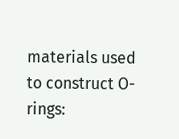materials used to construct O-rings: